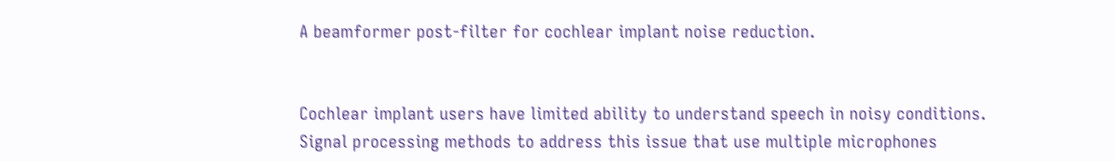A beamformer post-filter for cochlear implant noise reduction.


Cochlear implant users have limited ability to understand speech in noisy conditions. Signal processing methods to address this issue that use multiple microphones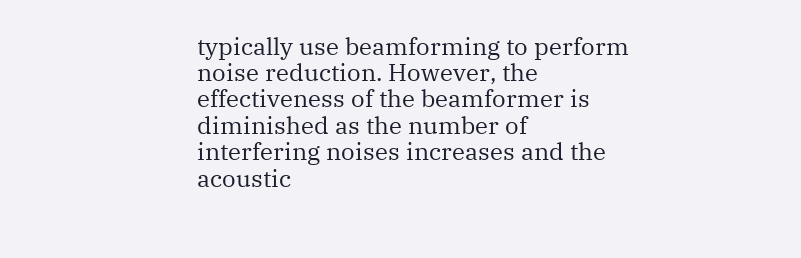typically use beamforming to perform noise reduction. However, the effectiveness of the beamformer is diminished as the number of interfering noises increases and the acoustic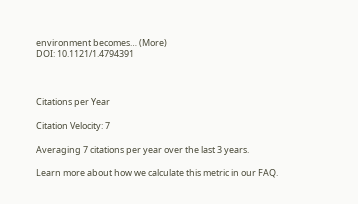environment becomes… (More)
DOI: 10.1121/1.4794391



Citations per Year

Citation Velocity: 7

Averaging 7 citations per year over the last 3 years.

Learn more about how we calculate this metric in our FAQ.